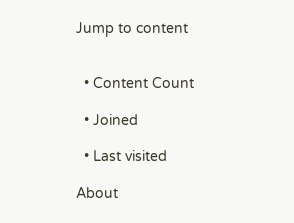Jump to content


  • Content Count

  • Joined

  • Last visited

About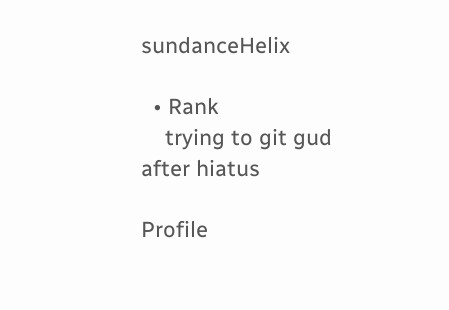sundanceHelix

  • Rank
    trying to git gud after hiatus

Profile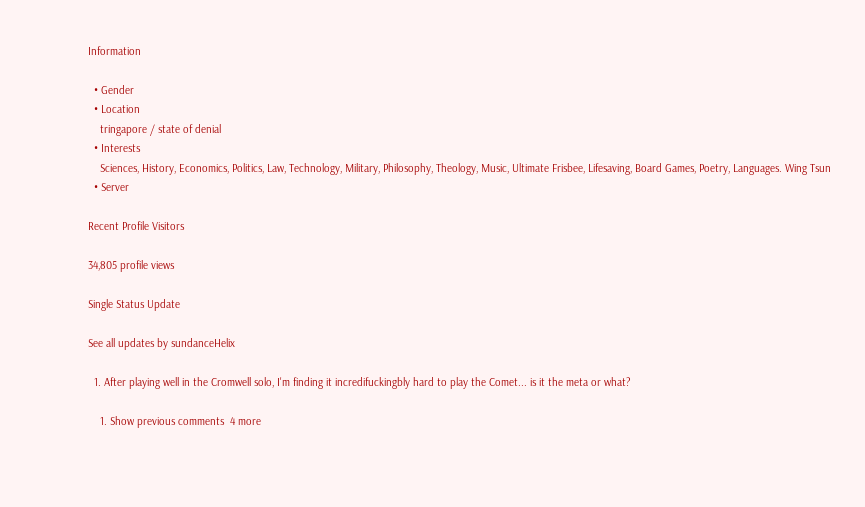Information

  • Gender
  • Location
    tringapore / state of denial
  • Interests
    Sciences, History, Economics, Politics, Law, Technology, Military, Philosophy, Theology, Music, Ultimate Frisbee, Lifesaving, Board Games, Poetry, Languages. Wing Tsun
  • Server

Recent Profile Visitors

34,805 profile views

Single Status Update

See all updates by sundanceHelix

  1. After playing well in the Cromwell solo, I'm finding it incredifuckingbly hard to play the Comet... is it the meta or what?

    1. Show previous comments  4 more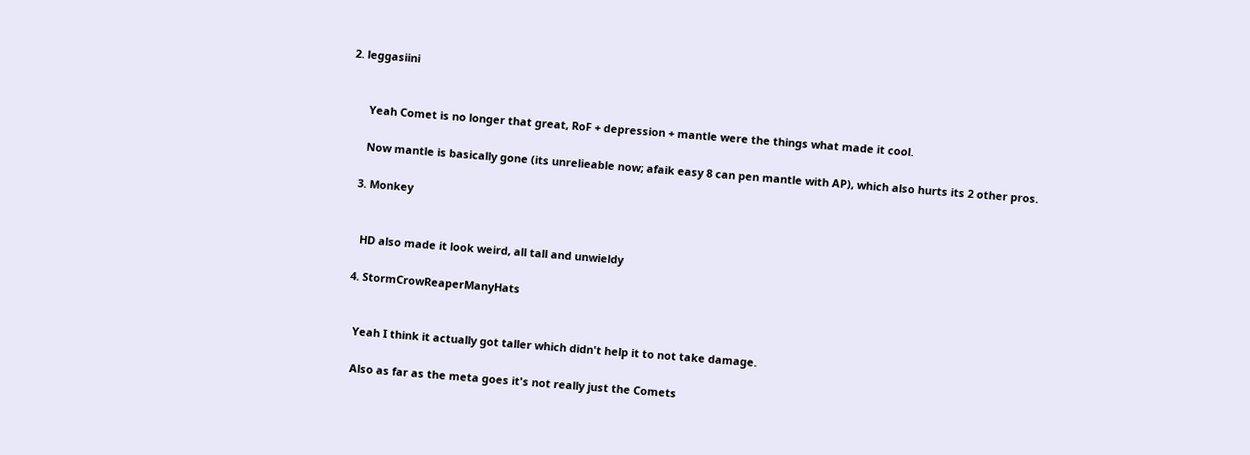2. leggasiini


      Yeah Comet is no longer that great, RoF + depression + mantle were the things what made it cool.

      Now mantle is basically gone (its unrelieable now; afaik easy 8 can pen mantle with AP), which also hurts its 2 other pros.

    3. Monkey


      HD also made it look weird, all tall and unwieldy

    4. StormCrowReaperManyHats


      Yeah I think it actually got taller which didn't help it to not take damage.

      Also as far as the meta goes it's not really just the Comets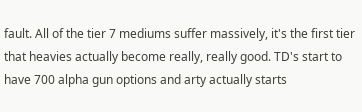fault. All of the tier 7 mediums suffer massively, it's the first tier that heavies actually become really, really good. TD's start to have 700 alpha gun options and arty actually starts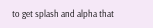to get splash and alpha that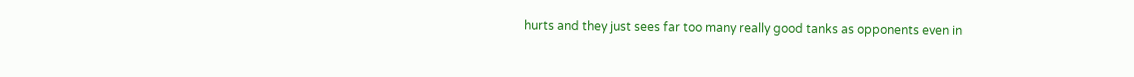hurts and they just sees far too many really good tanks as opponents even in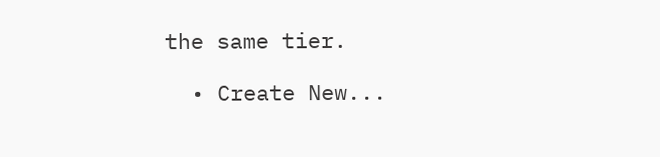the same tier.

  • Create New...